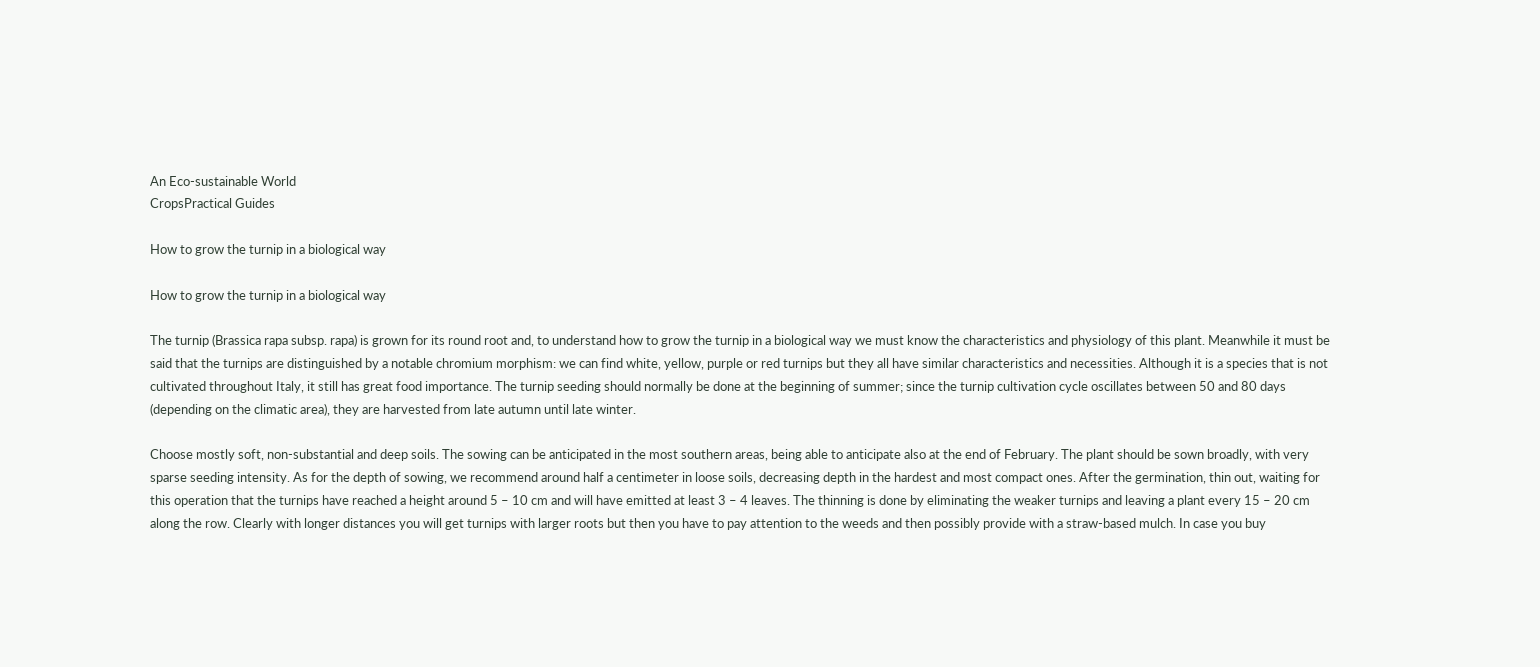An Eco-sustainable World
CropsPractical Guides

How to grow the turnip in a biological way

How to grow the turnip in a biological way

The turnip (Brassica rapa subsp. rapa) is grown for its round root and, to understand how to grow the turnip in a biological way we must know the characteristics and physiology of this plant. Meanwhile it must be said that the turnips are distinguished by a notable chromium morphism: we can find white, yellow, purple or red turnips but they all have similar characteristics and necessities. Although it is a species that is not cultivated throughout Italy, it still has great food importance. The turnip seeding should normally be done at the beginning of summer; since the turnip cultivation cycle oscillates between 50 and 80 days (depending on the climatic area), they are harvested from late autumn until late winter.

Choose mostly soft, non-substantial and deep soils. The sowing can be anticipated in the most southern areas, being able to anticipate also at the end of February. The plant should be sown broadly, with very sparse seeding intensity. As for the depth of sowing, we recommend around half a centimeter in loose soils, decreasing depth in the hardest and most compact ones. After the germination, thin out, waiting for this operation that the turnips have reached a height around 5 – 10 cm and will have emitted at least 3 – 4 leaves. The thinning is done by eliminating the weaker turnips and leaving a plant every 15 – 20 cm along the row. Clearly with longer distances you will get turnips with larger roots but then you have to pay attention to the weeds and then possibly provide with a straw-based mulch. In case you buy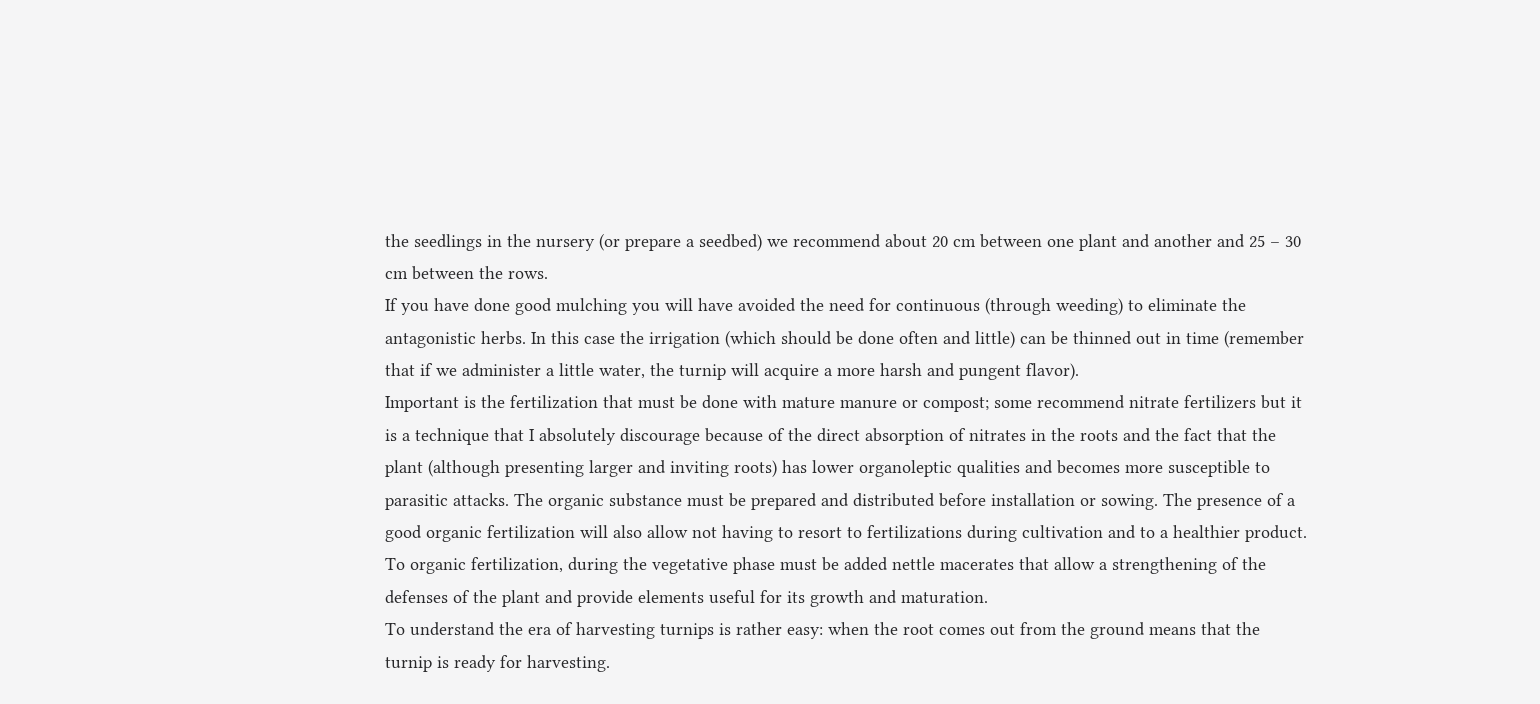the seedlings in the nursery (or prepare a seedbed) we recommend about 20 cm between one plant and another and 25 – 30 cm between the rows.
If you have done good mulching you will have avoided the need for continuous (through weeding) to eliminate the antagonistic herbs. In this case the irrigation (which should be done often and little) can be thinned out in time (remember that if we administer a little water, the turnip will acquire a more harsh and pungent flavor).
Important is the fertilization that must be done with mature manure or compost; some recommend nitrate fertilizers but it is a technique that I absolutely discourage because of the direct absorption of nitrates in the roots and the fact that the plant (although presenting larger and inviting roots) has lower organoleptic qualities and becomes more susceptible to parasitic attacks. The organic substance must be prepared and distributed before installation or sowing. The presence of a good organic fertilization will also allow not having to resort to fertilizations during cultivation and to a healthier product. To organic fertilization, during the vegetative phase must be added nettle macerates that allow a strengthening of the defenses of the plant and provide elements useful for its growth and maturation.
To understand the era of harvesting turnips is rather easy: when the root comes out from the ground means that the turnip is ready for harvesting.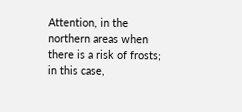Attention, in the northern areas when there is a risk of frosts; in this case,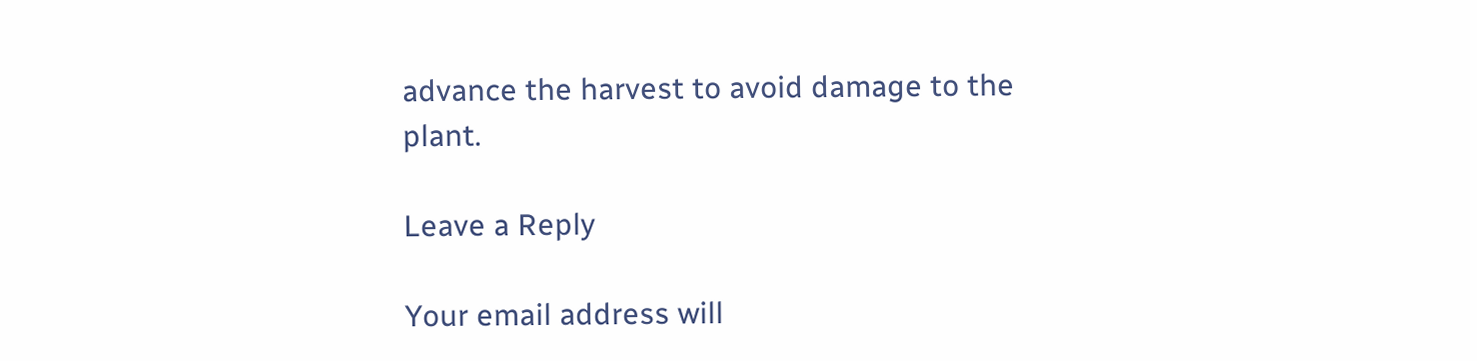advance the harvest to avoid damage to the plant.

Leave a Reply

Your email address will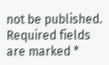not be published. Required fields are marked *